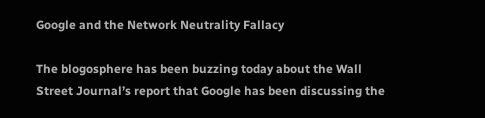Google and the Network Neutrality Fallacy

The blogosphere has been buzzing today about the Wall Street Journal’s report that Google has been discussing the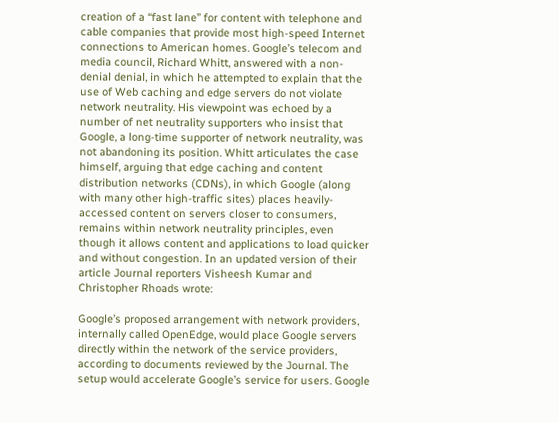creation of a “fast lane” for content with telephone and cable companies that provide most high-speed Internet connections to American homes. Google’s telecom and media council, Richard Whitt, answered with a non-denial denial, in which he attempted to explain that the use of Web caching and edge servers do not violate network neutrality. His viewpoint was echoed by a number of net neutrality supporters who insist that Google, a long-time supporter of network neutrality, was not abandoning its position. Whitt articulates the case himself, arguing that edge caching and content distribution networks (CDNs), in which Google (along with many other high-traffic sites) places heavily-accessed content on servers closer to consumers, remains within network neutrality principles, even though it allows content and applications to load quicker and without congestion. In an updated version of their article Journal reporters Visheesh Kumar and Christopher Rhoads wrote:

Google’s proposed arrangement with network providers, internally called OpenEdge, would place Google servers directly within the network of the service providers, according to documents reviewed by the Journal. The setup would accelerate Google’s service for users. Google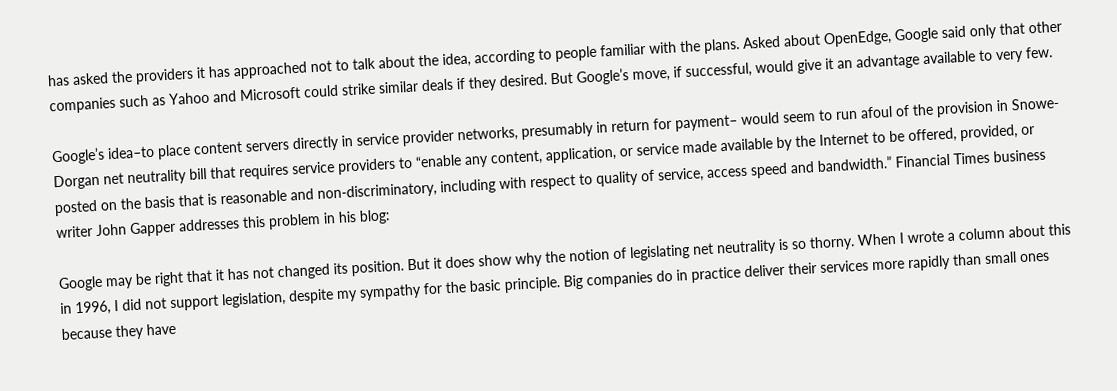has asked the providers it has approached not to talk about the idea, according to people familiar with the plans. Asked about OpenEdge, Google said only that other companies such as Yahoo and Microsoft could strike similar deals if they desired. But Google’s move, if successful, would give it an advantage available to very few.

Google’s idea–to place content servers directly in service provider networks, presumably in return for payment– would seem to run afoul of the provision in Snowe-Dorgan net neutrality bill that requires service providers to “enable any content, application, or service made available by the Internet to be offered, provided, or posted on the basis that is reasonable and non-discriminatory, including with respect to quality of service, access speed and bandwidth.” Financial Times business writer John Gapper addresses this problem in his blog:

Google may be right that it has not changed its position. But it does show why the notion of legislating net neutrality is so thorny. When I wrote a column about this in 1996, I did not support legislation, despite my sympathy for the basic principle. Big companies do in practice deliver their services more rapidly than small ones because they have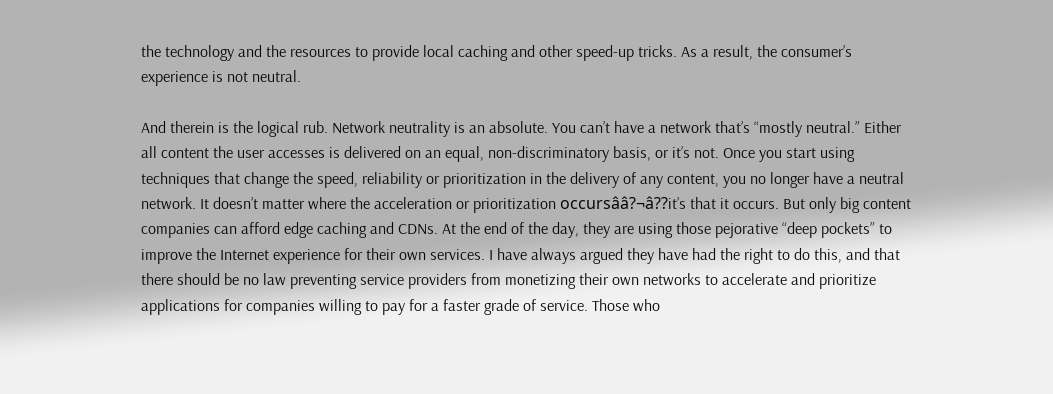the technology and the resources to provide local caching and other speed-up tricks. As a result, the consumer’s experience is not neutral.

And therein is the logical rub. Network neutrality is an absolute. You can’t have a network that’s “mostly neutral.” Either all content the user accesses is delivered on an equal, non-discriminatory basis, or it’s not. Once you start using techniques that change the speed, reliability or prioritization in the delivery of any content, you no longer have a neutral network. It doesn’t matter where the acceleration or prioritization occursââ?¬â??it’s that it occurs. But only big content companies can afford edge caching and CDNs. At the end of the day, they are using those pejorative “deep pockets” to improve the Internet experience for their own services. I have always argued they have had the right to do this, and that there should be no law preventing service providers from monetizing their own networks to accelerate and prioritize applications for companies willing to pay for a faster grade of service. Those who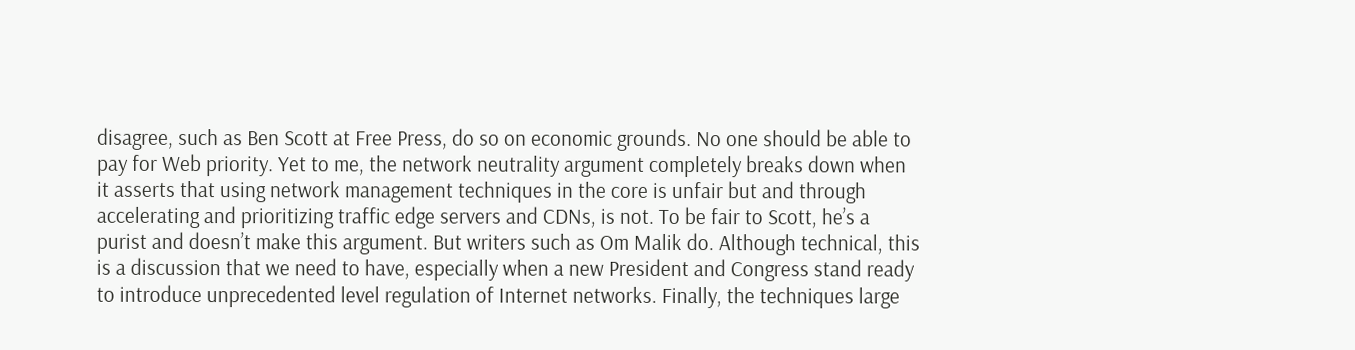disagree, such as Ben Scott at Free Press, do so on economic grounds. No one should be able to pay for Web priority. Yet to me, the network neutrality argument completely breaks down when it asserts that using network management techniques in the core is unfair but and through accelerating and prioritizing traffic edge servers and CDNs, is not. To be fair to Scott, he’s a purist and doesn’t make this argument. But writers such as Om Malik do. Although technical, this is a discussion that we need to have, especially when a new President and Congress stand ready to introduce unprecedented level regulation of Internet networks. Finally, the techniques large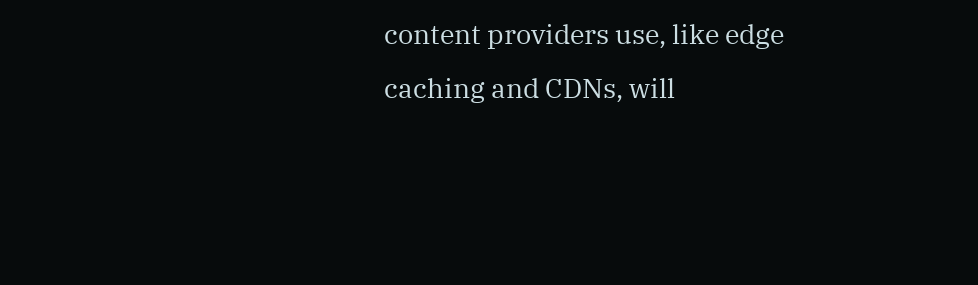content providers use, like edge caching and CDNs, will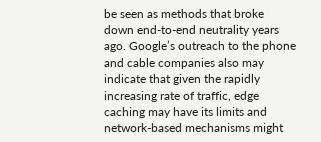be seen as methods that broke down end-to-end neutrality years ago. Google’s outreach to the phone and cable companies also may indicate that given the rapidly increasing rate of traffic, edge caching may have its limits and network-based mechanisms might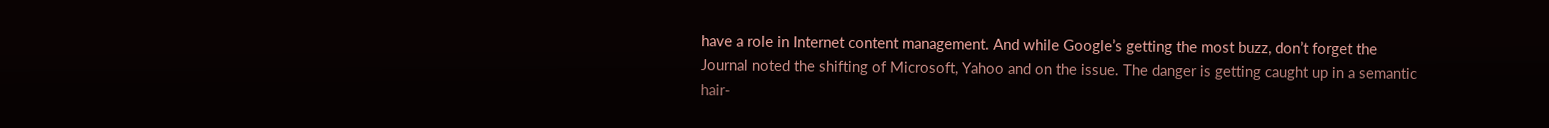have a role in Internet content management. And while Google’s getting the most buzz, don’t forget the Journal noted the shifting of Microsoft, Yahoo and on the issue. The danger is getting caught up in a semantic hair-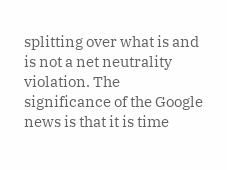splitting over what is and is not a net neutrality violation. The significance of the Google news is that it is time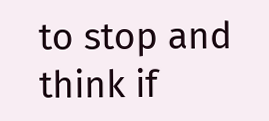to stop and think if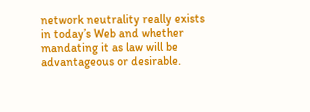network neutrality really exists in today’s Web and whether mandating it as law will be advantageous or desirable.